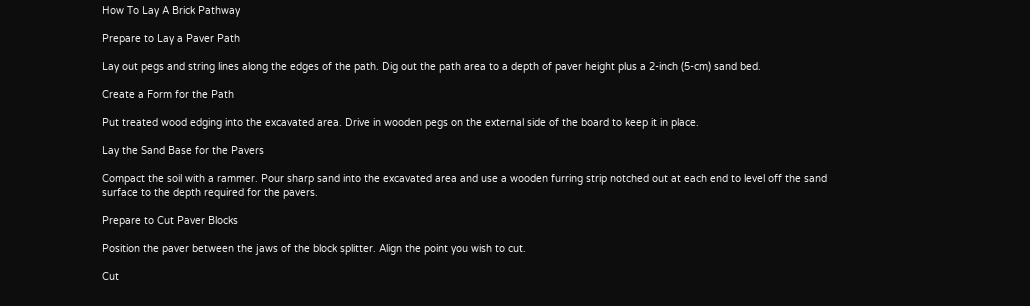How To Lay A Brick Pathway

Prepare to Lay a Paver Path

Lay out pegs and string lines along the edges of the path. Dig out the path area to a depth of paver height plus a 2-inch (5-cm) sand bed.

Create a Form for the Path

Put treated wood edging into the excavated area. Drive in wooden pegs on the external side of the board to keep it in place.

Lay the Sand Base for the Pavers

Compact the soil with a rammer. Pour sharp sand into the excavated area and use a wooden furring strip notched out at each end to level off the sand surface to the depth required for the pavers.

Prepare to Cut Paver Blocks

Position the paver between the jaws of the block splitter. Align the point you wish to cut.

Cut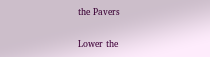the Pavers

Lower the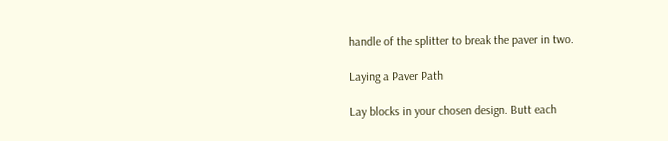handle of the splitter to break the paver in two.

Laying a Paver Path

Lay blocks in your chosen design. Butt each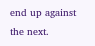end up against the next.